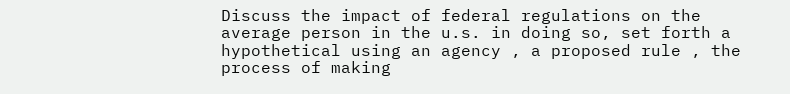Discuss the impact of federal regulations on the average person in the u.s. in doing so, set forth a hypothetical using an agency , a proposed rule , the process of making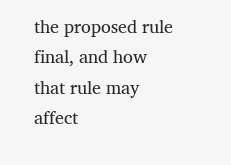the proposed rule final, and how that rule may affect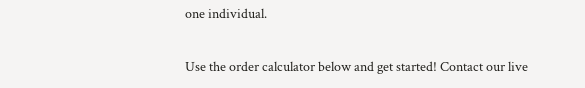one individual.

Use the order calculator below and get started! Contact our live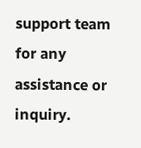support team for any assistance or inquiry.